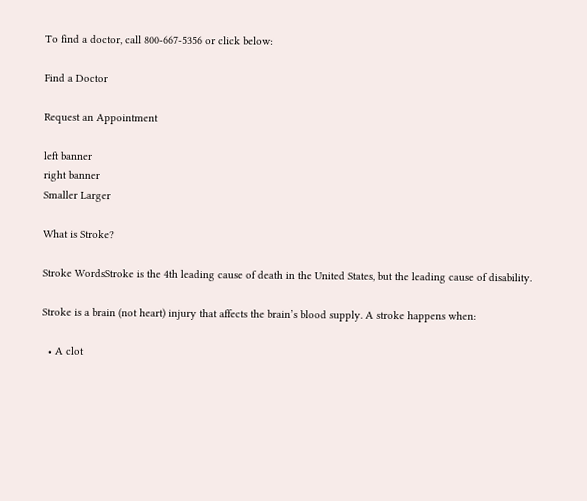To find a doctor, call 800-667-5356 or click below:

Find a Doctor

Request an Appointment

left banner
right banner
Smaller Larger

What is Stroke?

Stroke WordsStroke is the 4th leading cause of death in the United States, but the leading cause of disability.

Stroke is a brain (not heart) injury that affects the brain’s blood supply. A stroke happens when:

  • A clot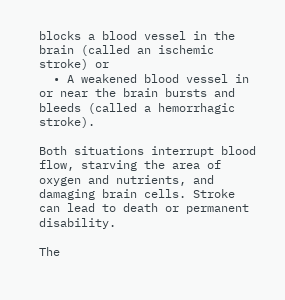blocks a blood vessel in the brain (called an ischemic stroke) or
  • A weakened blood vessel in or near the brain bursts and bleeds (called a hemorrhagic stroke).

Both situations interrupt blood flow, starving the area of oxygen and nutrients, and damaging brain cells. Stroke can lead to death or permanent disability.

The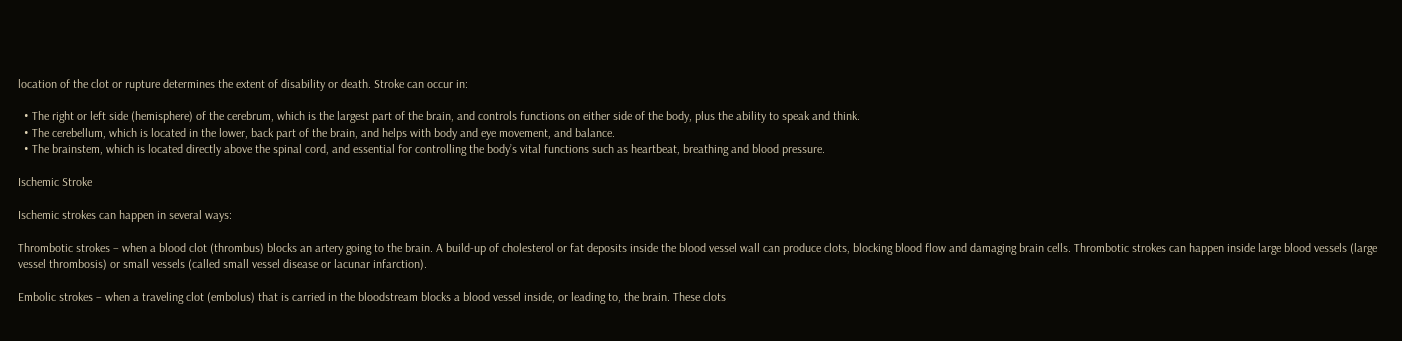location of the clot or rupture determines the extent of disability or death. Stroke can occur in:

  • The right or left side (hemisphere) of the cerebrum, which is the largest part of the brain, and controls functions on either side of the body, plus the ability to speak and think.
  • The cerebellum, which is located in the lower, back part of the brain, and helps with body and eye movement, and balance.
  • The brainstem, which is located directly above the spinal cord, and essential for controlling the body’s vital functions such as heartbeat, breathing and blood pressure.

Ischemic Stroke

Ischemic strokes can happen in several ways:

Thrombotic strokes – when a blood clot (thrombus) blocks an artery going to the brain. A build-up of cholesterol or fat deposits inside the blood vessel wall can produce clots, blocking blood flow and damaging brain cells. Thrombotic strokes can happen inside large blood vessels (large vessel thrombosis) or small vessels (called small vessel disease or lacunar infarction).

Embolic strokes – when a traveling clot (embolus) that is carried in the bloodstream blocks a blood vessel inside, or leading to, the brain. These clots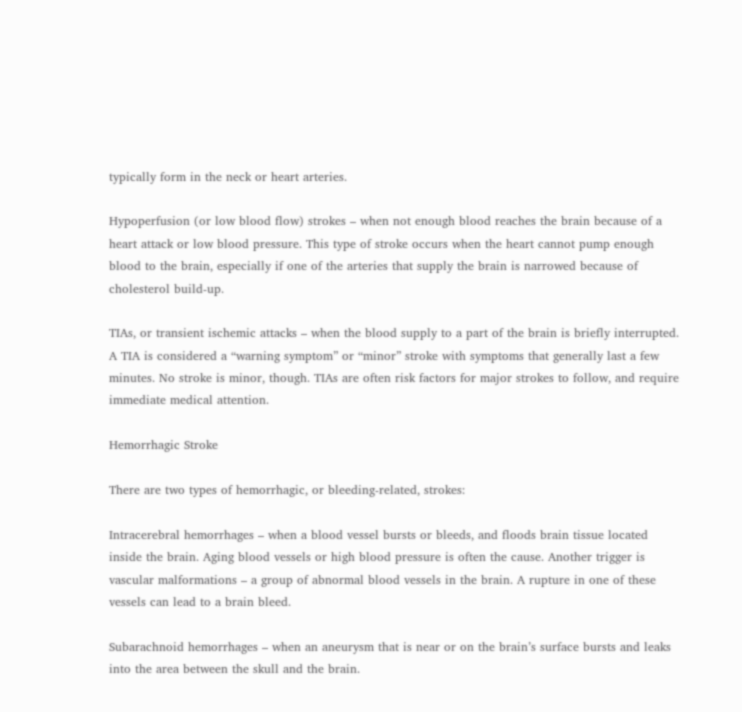typically form in the neck or heart arteries.

Hypoperfusion (or low blood flow) strokes – when not enough blood reaches the brain because of a heart attack or low blood pressure. This type of stroke occurs when the heart cannot pump enough blood to the brain, especially if one of the arteries that supply the brain is narrowed because of cholesterol build-up.

TIAs, or transient ischemic attacks – when the blood supply to a part of the brain is briefly interrupted. A TIA is considered a “warning symptom” or “minor” stroke with symptoms that generally last a few minutes. No stroke is minor, though. TIAs are often risk factors for major strokes to follow, and require immediate medical attention.

Hemorrhagic Stroke

There are two types of hemorrhagic, or bleeding-related, strokes:

Intracerebral hemorrhages – when a blood vessel bursts or bleeds, and floods brain tissue located inside the brain. Aging blood vessels or high blood pressure is often the cause. Another trigger is vascular malformations – a group of abnormal blood vessels in the brain. A rupture in one of these vessels can lead to a brain bleed.

Subarachnoid hemorrhages – when an aneurysm that is near or on the brain’s surface bursts and leaks into the area between the skull and the brain.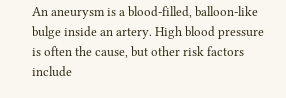An aneurysm is a blood-filled, balloon-like bulge inside an artery. High blood pressure is often the cause, but other risk factors include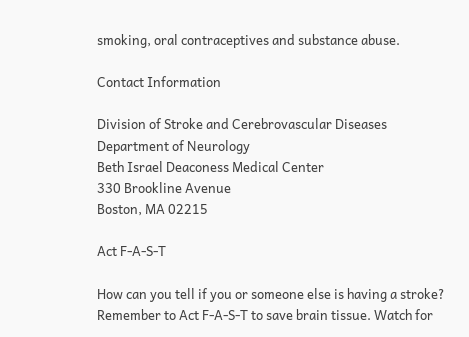smoking, oral contraceptives and substance abuse.

Contact Information

Division of Stroke and Cerebrovascular Diseases
Department of Neurology
Beth Israel Deaconess Medical Center
330 Brookline Avenue
Boston, MA 02215

Act F-A-S-T

How can you tell if you or someone else is having a stroke? Remember to Act F-A-S-T to save brain tissue. Watch for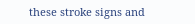these stroke signs and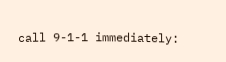call 9-1-1 immediately: